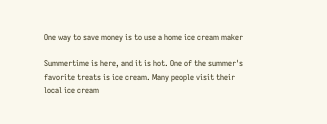One way to save money is to use a home ice cream maker

Summertime is here, and it is hot. One of the summer's favorite treats is ice cream. Many people visit their local ice cream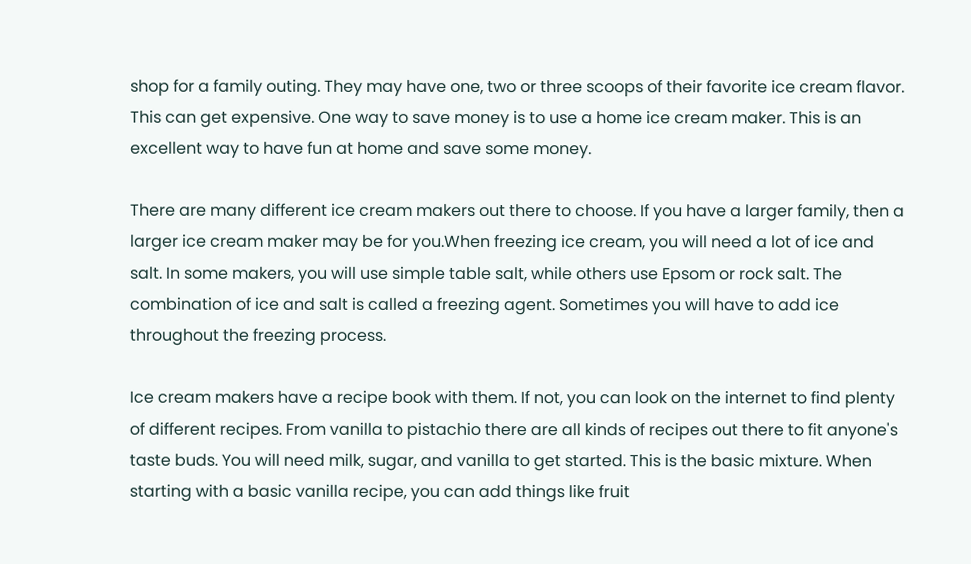shop for a family outing. They may have one, two or three scoops of their favorite ice cream flavor. This can get expensive. One way to save money is to use a home ice cream maker. This is an excellent way to have fun at home and save some money.

There are many different ice cream makers out there to choose. If you have a larger family, then a larger ice cream maker may be for you.When freezing ice cream, you will need a lot of ice and salt. In some makers, you will use simple table salt, while others use Epsom or rock salt. The combination of ice and salt is called a freezing agent. Sometimes you will have to add ice throughout the freezing process.

Ice cream makers have a recipe book with them. If not, you can look on the internet to find plenty of different recipes. From vanilla to pistachio there are all kinds of recipes out there to fit anyone's taste buds. You will need milk, sugar, and vanilla to get started. This is the basic mixture. When starting with a basic vanilla recipe, you can add things like fruit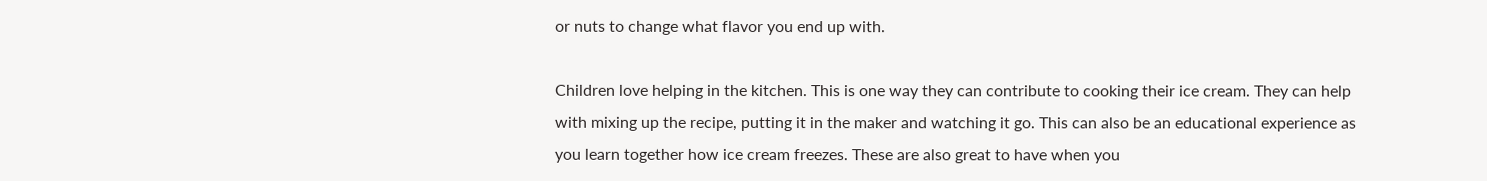or nuts to change what flavor you end up with.

Children love helping in the kitchen. This is one way they can contribute to cooking their ice cream. They can help with mixing up the recipe, putting it in the maker and watching it go. This can also be an educational experience as you learn together how ice cream freezes. These are also great to have when you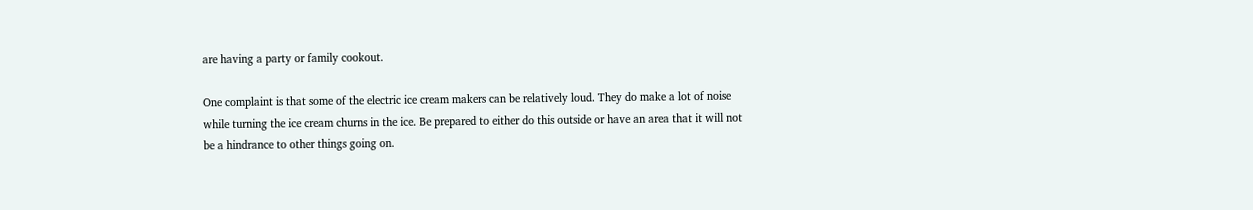are having a party or family cookout.

One complaint is that some of the electric ice cream makers can be relatively loud. They do make a lot of noise while turning the ice cream churns in the ice. Be prepared to either do this outside or have an area that it will not be a hindrance to other things going on.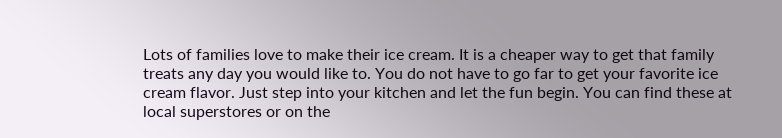Lots of families love to make their ice cream. It is a cheaper way to get that family treats any day you would like to. You do not have to go far to get your favorite ice cream flavor. Just step into your kitchen and let the fun begin. You can find these at local superstores or on the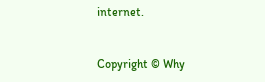internet.


Copyright © Why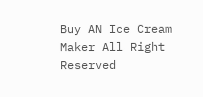Buy AN Ice Cream Maker All Right Reserved